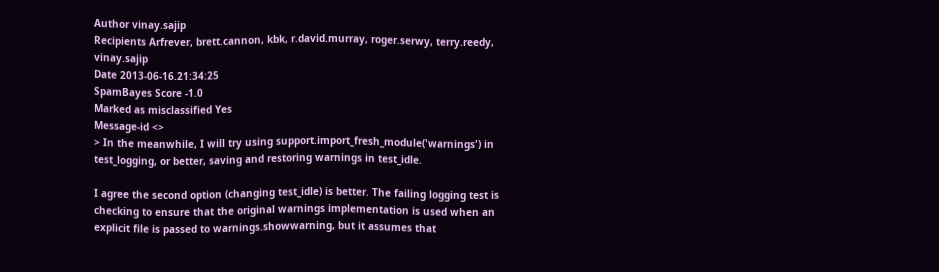Author vinay.sajip
Recipients Arfrever, brett.cannon, kbk, r.david.murray, roger.serwy, terry.reedy, vinay.sajip
Date 2013-06-16.21:34:25
SpamBayes Score -1.0
Marked as misclassified Yes
Message-id <>
> In the meanwhile, I will try using support.import_fresh_module('warnings') in test_logging, or better, saving and restoring warnings in test_idle.

I agree the second option (changing test_idle) is better. The failing logging test is checking to ensure that the original warnings implementation is used when an explicit file is passed to warnings.showwarning, but it assumes that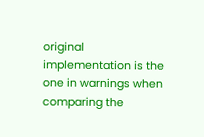original implementation is the one in warnings when comparing the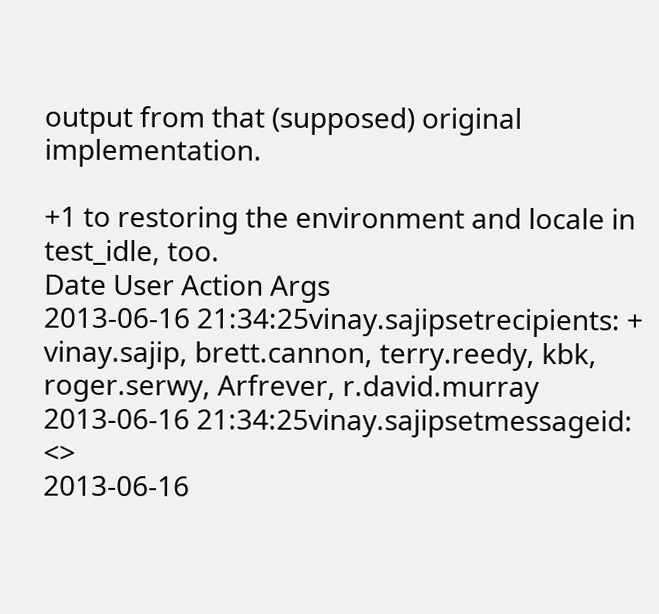output from that (supposed) original implementation.

+1 to restoring the environment and locale in test_idle, too.
Date User Action Args
2013-06-16 21:34:25vinay.sajipsetrecipients: + vinay.sajip, brett.cannon, terry.reedy, kbk, roger.serwy, Arfrever, r.david.murray
2013-06-16 21:34:25vinay.sajipsetmessageid: <>
2013-06-16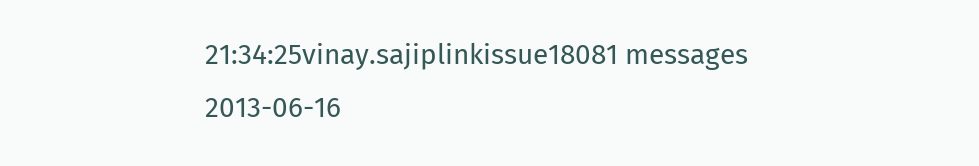21:34:25vinay.sajiplinkissue18081 messages
2013-06-16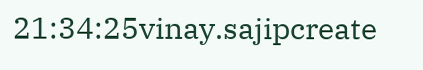21:34:25vinay.sajipcreate